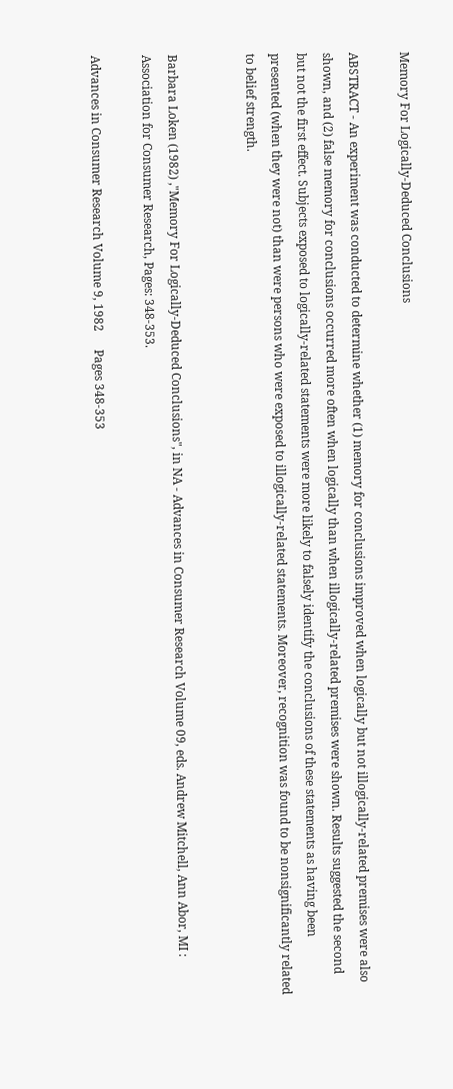Memory For Logically-Deduced Conclusions

ABSTRACT - An experiment was conducted to determine whether (1) memory for conclusions improved when logically but not illogically-related premises were also shown, and (2) false memory for conclusions occurred more often when logically than when illogically-related premises were shown. Results suggested the second but not the first effect. Subjects exposed to logically-related statements were more likely to falsely identify the conclusions of these statements as having been presented (when they were not) than were persons who were exposed to illogically-related statements. Moreover, recognition was found to be nonsignificantly related to belief strength.


Barbara Loken (1982) ,"Memory For Logically-Deduced Conclusions", in NA - Advances in Consumer Research Volume 09, eds. Andrew Mitchell, Ann Abor, MI : Association for Consumer Research, Pages: 348-353.

Advances in Consumer Research Volume 9, 1982      Pages 348-353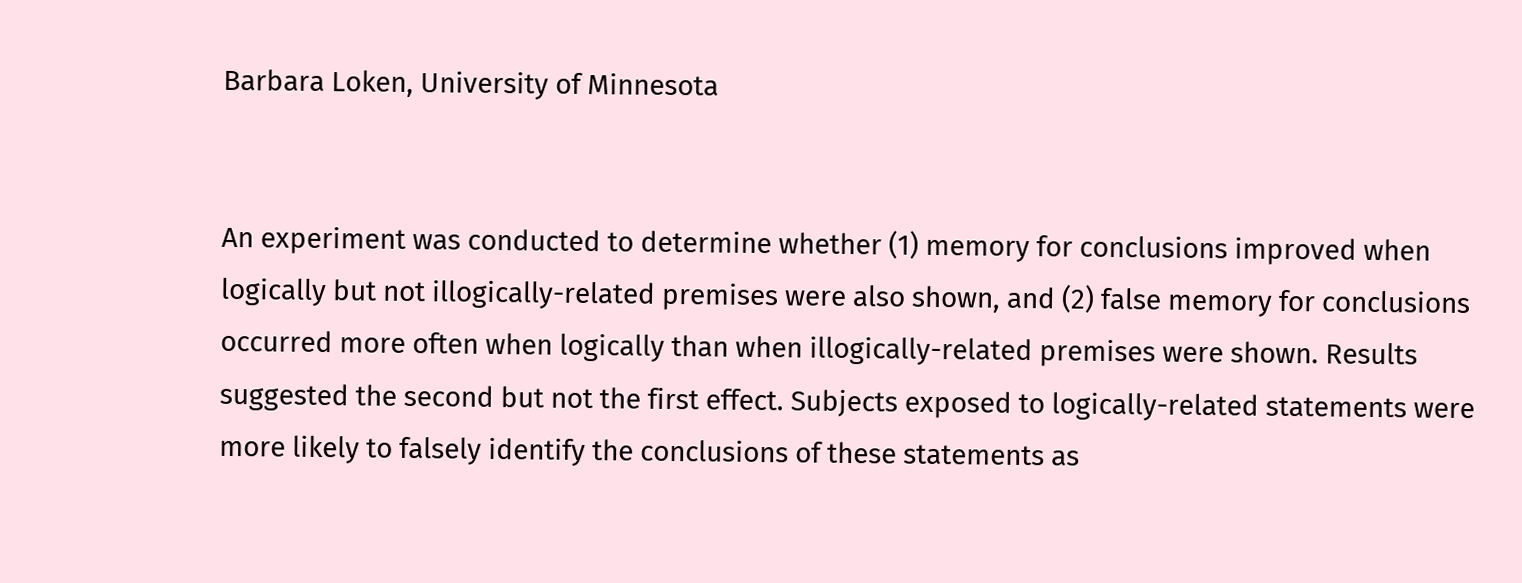Barbara Loken, University of Minnesota


An experiment was conducted to determine whether (1) memory for conclusions improved when logically but not illogically-related premises were also shown, and (2) false memory for conclusions occurred more often when logically than when illogically-related premises were shown. Results suggested the second but not the first effect. Subjects exposed to logically-related statements were more likely to falsely identify the conclusions of these statements as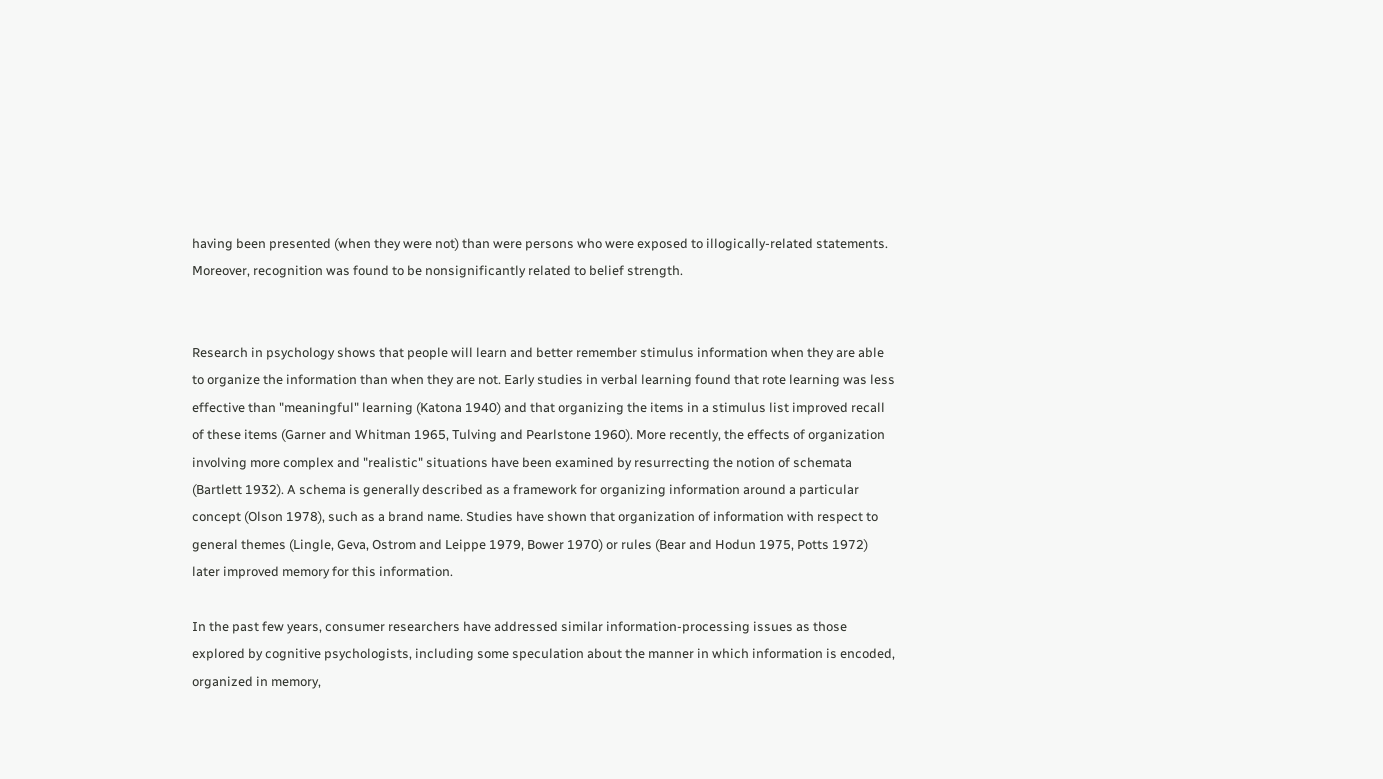having been presented (when they were not) than were persons who were exposed to illogically-related statements. Moreover, recognition was found to be nonsignificantly related to belief strength.


Research in psychology shows that people will learn and better remember stimulus information when they are able to organize the information than when they are not. Early studies in verbal learning found that rote learning was less effective than "meaningful" learning (Katona 1940) and that organizing the items in a stimulus list improved recall of these items (Garner and Whitman 1965, Tulving and Pearlstone 1960). More recently, the effects of organization involving more complex and "realistic" situations have been examined by resurrecting the notion of schemata (Bartlett 1932). A schema is generally described as a framework for organizing information around a particular concept (Olson 1978), such as a brand name. Studies have shown that organization of information with respect to general themes (Lingle, Geva, Ostrom and Leippe 1979, Bower 1970) or rules (Bear and Hodun 1975, Potts 1972) later improved memory for this information.

In the past few years, consumer researchers have addressed similar information-processing issues as those explored by cognitive psychologists, including some speculation about the manner in which information is encoded, organized in memory,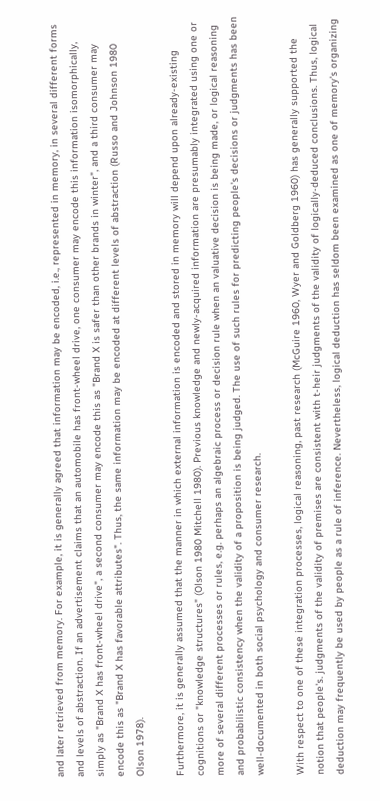and later retrieved from memory. For example, it is generally agreed that information may be encoded, i.e., represented in memory, in several different forms and levels of abstraction. If an advertisement claims that an automobile has front-wheel drive, one consumer may encode this information isomorphically, simply as "Brand X has front-wheel drive", a second consumer may encode this as "Brand X is safer than other brands in winter", and a third consumer may encode this as "Brand X has favorable attributes". Thus, the same information may be encoded at different levels of abstraction (Russo and Johnson 1980 Olson 1978).

Furthermore, it is generally assumed that the manner in which external information is encoded and stored in memory will depend upon already-existing cognitions or "knowledge structures" (Olson 1980 Mitchell 1980). Previous knowledge and newly-acquired information are presumably integrated using one or more of several different processes or rules, e.g. perhaps an algebraic process or decision rule when an valuative decision is being made, or logical reasoning and probabilistic consistency when the validity of a proposition is being judged. The use of such rules for predicting people's decisions or judgments has been well-documented in both social psychology and consumer research.

With respect to one of these integration processes, logical reasoning, past research (McGuire 1960, Wyer and Goldberg 1960) has generally supported the notion that people's. judgments of the validity of premises are consistent with t-heir judgments of the validity of logically-deduced conclusions. Thus, logical deduction may frequently be used by people as a rule of inference. Nevertheless, logical deduction has seldom been examined as one of memory's organizing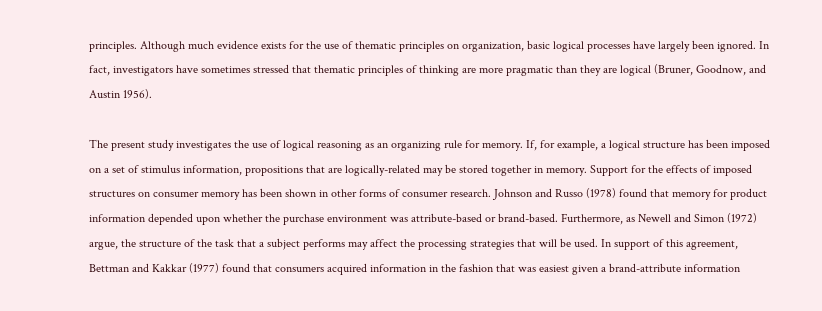principles. Although much evidence exists for the use of thematic principles on organization, basic logical processes have largely been ignored. In fact, investigators have sometimes stressed that thematic principles of thinking are more pragmatic than they are logical (Bruner, Goodnow, and Austin 1956).

The present study investigates the use of logical reasoning as an organizing rule for memory. If, for example, a logical structure has been imposed on a set of stimulus information, propositions that are logically-related may be stored together in memory. Support for the effects of imposed structures on consumer memory has been shown in other forms of consumer research. Johnson and Russo (1978) found that memory for product information depended upon whether the purchase environment was attribute-based or brand-based. Furthermore, as Newell and Simon (1972) argue, the structure of the task that a subject performs may affect the processing strategies that will be used. In support of this agreement, Bettman and Kakkar (1977) found that consumers acquired information in the fashion that was easiest given a brand-attribute information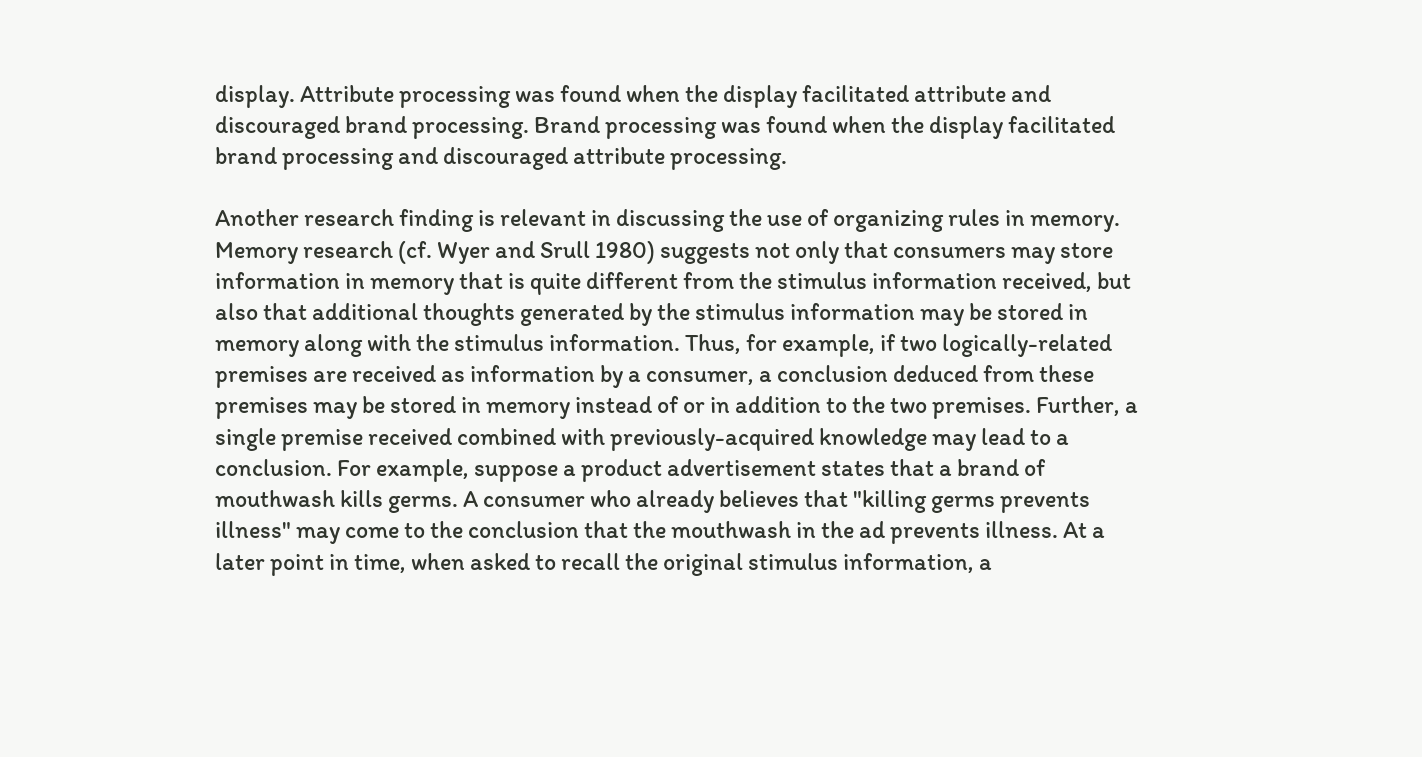display. Attribute processing was found when the display facilitated attribute and discouraged brand processing. Brand processing was found when the display facilitated brand processing and discouraged attribute processing.

Another research finding is relevant in discussing the use of organizing rules in memory. Memory research (cf. Wyer and Srull 1980) suggests not only that consumers may store information in memory that is quite different from the stimulus information received, but also that additional thoughts generated by the stimulus information may be stored in memory along with the stimulus information. Thus, for example, if two logically-related premises are received as information by a consumer, a conclusion deduced from these premises may be stored in memory instead of or in addition to the two premises. Further, a single premise received combined with previously-acquired knowledge may lead to a conclusion. For example, suppose a product advertisement states that a brand of mouthwash kills germs. A consumer who already believes that "killing germs prevents illness" may come to the conclusion that the mouthwash in the ad prevents illness. At a later point in time, when asked to recall the original stimulus information, a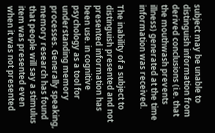subject may be unable to distinguish information from derived conclusions (i.e. that the mouthwash prevents illness) generated at the time information was received.

The inability of a subject to distinguish presented and not presented information has been use. in cognitive psychology as a tool for understanding memory processes. Generally speaking, memory research has found that people will say a stimulus item was presented even when it was not presented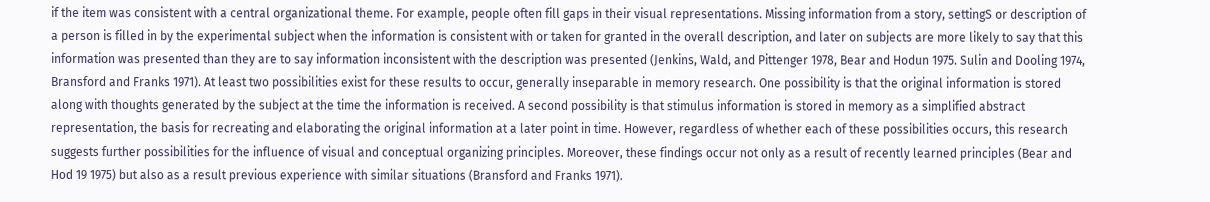if the item was consistent with a central organizational theme. For example, people often fill gaps in their visual representations. Missing information from a story, settingS or description of a person is filled in by the experimental subject when the information is consistent with or taken for granted in the overall description, and later on subjects are more likely to say that this information was presented than they are to say information inconsistent with the description was presented (Jenkins, Wald, and Pittenger 1978, Bear and Hodun 1975. Sulin and Dooling 1974, Bransford and Franks 1971). At least two possibilities exist for these results to occur, generally inseparable in memory research. One possibility is that the original information is stored along with thoughts generated by the subject at the time the information is received. A second possibility is that stimulus information is stored in memory as a simplified abstract representation, the basis for recreating and elaborating the original information at a later point in time. However, regardless of whether each of these possibilities occurs, this research suggests further possibilities for the influence of visual and conceptual organizing principles. Moreover, these findings occur not only as a result of recently learned principles (Bear and Hod 19 1975) but also as a result previous experience with similar situations (Bransford and Franks 1971).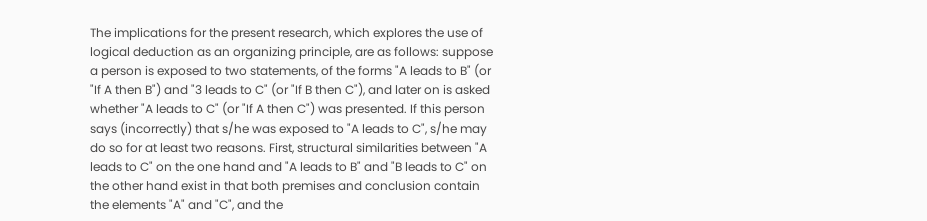The implications for the present research, which explores the use of logical deduction as an organizing principle, are as follows: suppose a person is exposed to two statements, of the forms "A leads to B" (or "If A then B") and "3 leads to C" (or "If B then C"), and later on is asked whether "A leads to C" (or "If A then C") was presented. If this person says (incorrectly) that s/he was exposed to "A leads to C", s/he may do so for at least two reasons. First, structural similarities between "A leads to C" on the one hand and "A leads to B" and "B leads to C" on the other hand exist in that both premises and conclusion contain the elements "A" and "C", and the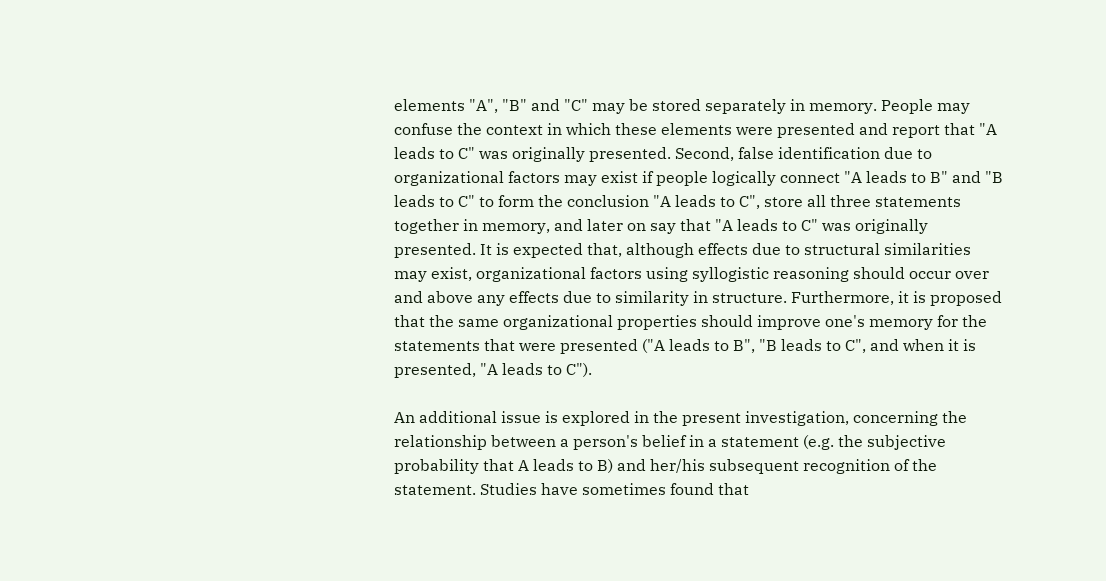elements "A", "B" and "C" may be stored separately in memory. People may confuse the context in which these elements were presented and report that "A leads to C" was originally presented. Second, false identification due to organizational factors may exist if people logically connect "A leads to B" and "B leads to C" to form the conclusion "A leads to C", store all three statements together in memory, and later on say that "A leads to C" was originally presented. It is expected that, although effects due to structural similarities may exist, organizational factors using syllogistic reasoning should occur over and above any effects due to similarity in structure. Furthermore, it is proposed that the same organizational properties should improve one's memory for the statements that were presented ("A leads to B", "B leads to C", and when it is presented, "A leads to C").

An additional issue is explored in the present investigation, concerning the relationship between a person's belief in a statement (e.g. the subjective probability that A leads to B) and her/his subsequent recognition of the statement. Studies have sometimes found that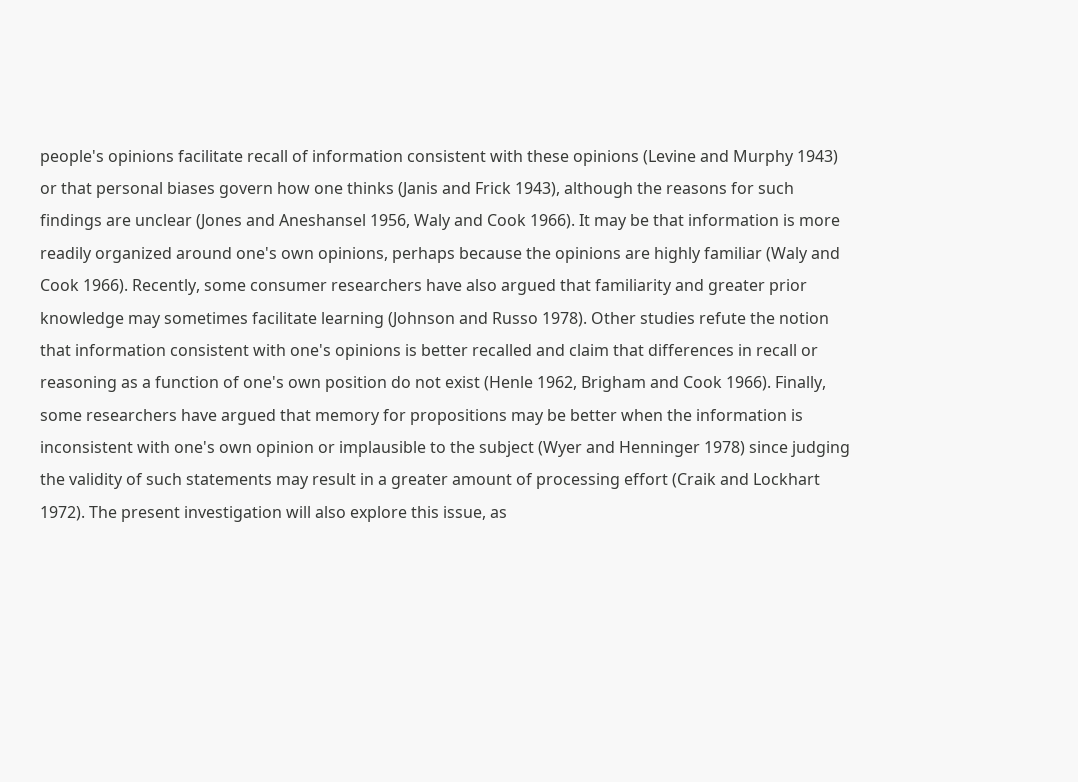people's opinions facilitate recall of information consistent with these opinions (Levine and Murphy 1943) or that personal biases govern how one thinks (Janis and Frick 1943), although the reasons for such findings are unclear (Jones and Aneshansel 1956, Waly and Cook 1966). It may be that information is more readily organized around one's own opinions, perhaps because the opinions are highly familiar (Waly and Cook 1966). Recently, some consumer researchers have also argued that familiarity and greater prior knowledge may sometimes facilitate learning (Johnson and Russo 1978). Other studies refute the notion that information consistent with one's opinions is better recalled and claim that differences in recall or reasoning as a function of one's own position do not exist (Henle 1962, Brigham and Cook 1966). Finally, some researchers have argued that memory for propositions may be better when the information is inconsistent with one's own opinion or implausible to the subject (Wyer and Henninger 1978) since judging the validity of such statements may result in a greater amount of processing effort (Craik and Lockhart 1972). The present investigation will also explore this issue, as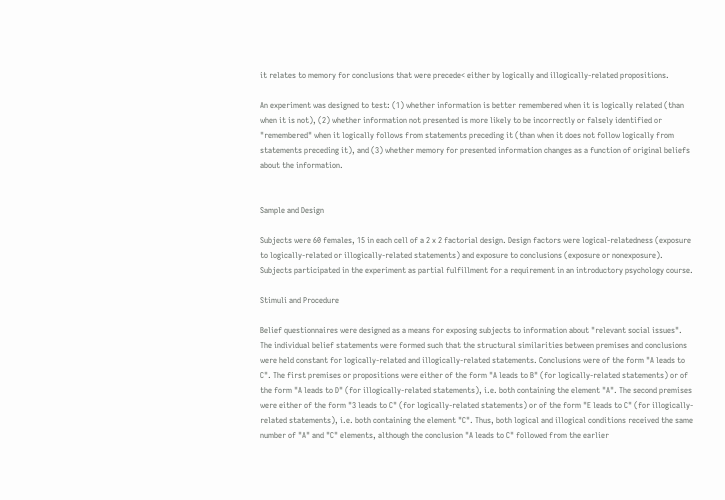it relates to memory for conclusions that were precede< either by logically and illogically-related propositions.

An experiment was designed to test: (1) whether information is better remembered when it is logically related (than when it is not), (2) whether information not presented is more likely to be incorrectly or falsely identified or "remembered" when it logically follows from statements preceding it (than when it does not follow logically from statements preceding it), and (3) whether memory for presented information changes as a function of original beliefs about the information.


Sample and Design

Subjects were 60 females, 15 in each cell of a 2 x 2 factorial design. Design factors were logical-relatedness (exposure to logically-related or illogically-related statements) and exposure to conclusions (exposure or nonexposure). Subjects participated in the experiment as partial fulfillment for a requirement in an introductory psychology course.

Stimuli and Procedure

Belief questionnaires were designed as a means for exposing subjects to information about "relevant social issues". The individual belief statements were formed such that the structural similarities between premises and conclusions were held constant for logically-related and illogically-related statements. Conclusions were of the form "A leads to C". The first premises or propositions were either of the form "A leads to B" (for logically-related statements) or of the form "A leads to D" (for illogically-related statements), i.e. both containing the element "A". The second premises were either of the form "3 leads to C" (for logically-related statements) or of the form "E leads to C" (for illogically-related statements), i.e. both containing the element "C". Thus, both logical and illogical conditions received the same number of "A" and "C" elements, although the conclusion "A leads to C" followed from the earlier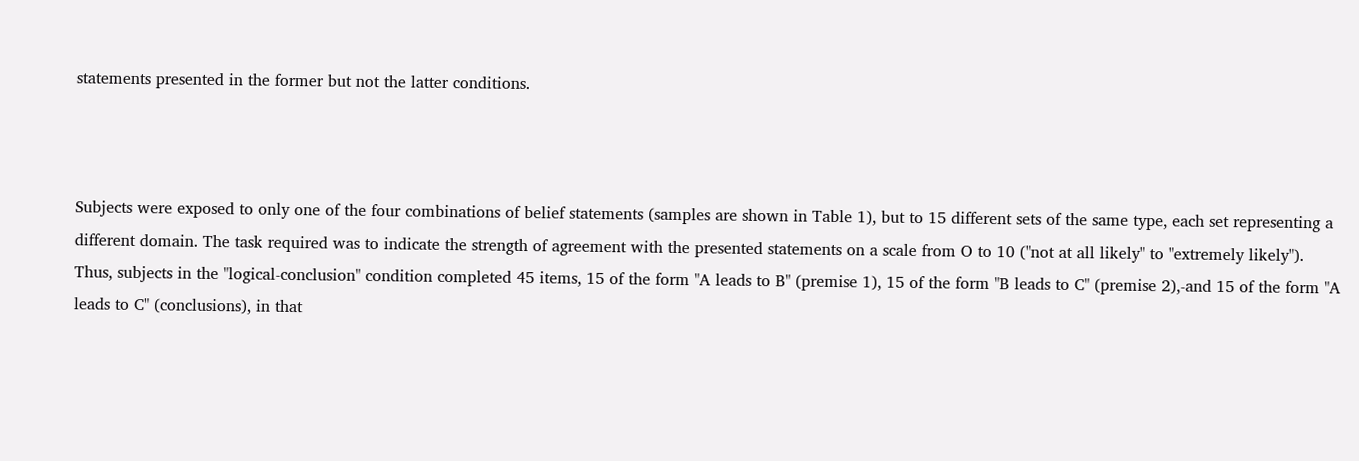statements presented in the former but not the latter conditions.



Subjects were exposed to only one of the four combinations of belief statements (samples are shown in Table 1), but to 15 different sets of the same type, each set representing a different domain. The task required was to indicate the strength of agreement with the presented statements on a scale from O to 10 ("not at all likely" to "extremely likely"). Thus, subjects in the "logical-conclusion" condition completed 45 items, 15 of the form "A leads to B" (premise 1), 15 of the form "B leads to C" (premise 2),-and 15 of the form "A leads to C" (conclusions), in that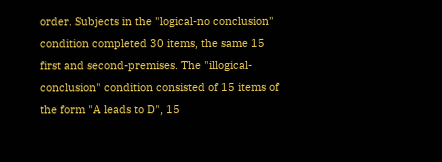order. Subjects in the "logical-no conclusion" condition completed 30 items, the same 15 first and second-premises. The "illogical-conclusion" condition consisted of 15 items of the form "A leads to D", 15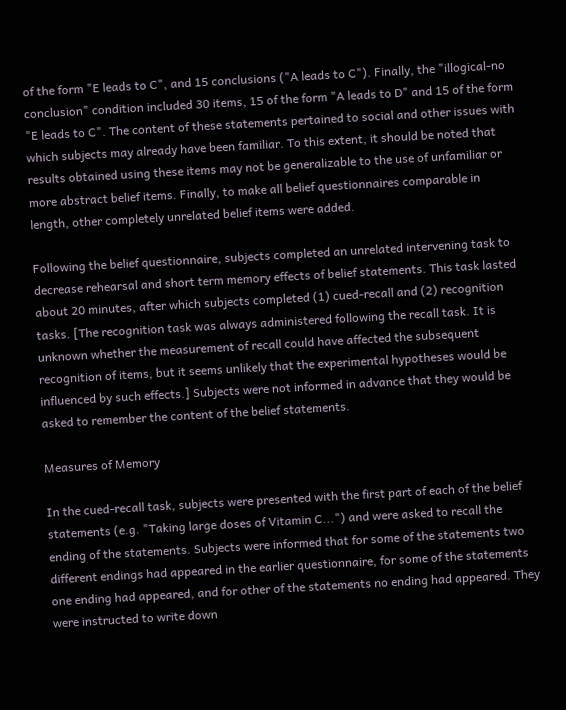of the form "E leads to C", and 15 conclusions ("A leads to C"). Finally, the "illogical-no conclusion" condition included 30 items, 15 of the form "A leads to D" and 15 of the form "E leads to C". The content of these statements pertained to social and other issues with which subjects may already have been familiar. To this extent, it should be noted that results obtained using these items may not be generalizable to the use of unfamiliar or more abstract belief items. Finally, to make all belief questionnaires comparable in length, other completely unrelated belief items were added.

Following the belief questionnaire, subjects completed an unrelated intervening task to decrease rehearsal and short term memory effects of belief statements. This task lasted about 20 minutes, after which subjects completed (1) cued-recall and (2) recognition tasks. [The recognition task was always administered following the recall task. It is unknown whether the measurement of recall could have affected the subsequent recognition of items, but it seems unlikely that the experimental hypotheses would be influenced by such effects.] Subjects were not informed in advance that they would be asked to remember the content of the belief statements.

Measures of Memory

In the cued-recall task, subjects were presented with the first part of each of the belief statements (e.g. "Taking large doses of Vitamin C...") and were asked to recall the ending of the statements. Subjects were informed that for some of the statements two different endings had appeared in the earlier questionnaire, for some of the statements one ending had appeared, and for other of the statements no ending had appeared. They were instructed to write down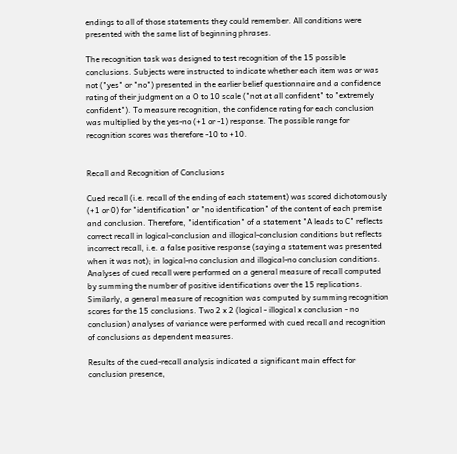endings to all of those statements they could remember. All conditions were presented with the same list of beginning phrases.

The recognition task was designed to test recognition of the 15 possible conclusions. Subjects were instructed to indicate whether each item was or was not ("yes" or "no") presented in the earlier belief questionnaire and a confidence rating of their judgment on a O to 10 scale ("not at all confident" to "extremely confident"). To measure recognition, the confidence rating for each conclusion was multiplied by the yes-no (+1 or -1) response. The possible range for recognition scores was therefore -10 to +10.


Recall and Recognition of Conclusions

Cued recall (i.e. recall of the ending of each statement) was scored dichotomously (+1 or 0) for "identification" or "no identification" of the content of each premise and conclusion. Therefore, "identification" of a statement "A leads to C" reflects correct recall in logical-conclusion and illogical-conclusion conditions but reflects incorrect recall, i.e. a false positive response (saying a statement was presented when it was not); in logical-no conclusion and illogical-no conclusion conditions. Analyses of cued recall were performed on a general measure of recall computed by summing the number of positive identifications over the 15 replications. Similarly, a general measure of recognition was computed by summing recognition scores for the 15 conclusions. Two 2 x 2 (logical - illogical x conclusion - no conclusion) analyses of variance were performed with cued recall and recognition of conclusions as dependent measures.

Results of the cued-recall analysis indicated a significant main effect for conclusion presence,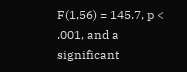F(1,56) = 145.7, p < .001, and a significant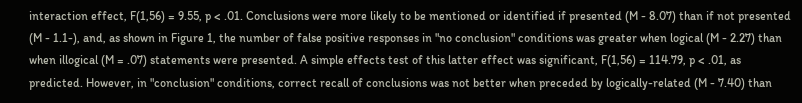interaction effect, F(1,56) = 9.55, p < .01. Conclusions were more likely to be mentioned or identified if presented (M - 8.07) than if not presented (M - 1.1-), and, as shown in Figure 1, the number of false positive responses in "no conclusion" conditions was greater when logical (M - 2.27) than when illogical (M = .07) statements were presented. A simple effects test of this latter effect was significant, F(1,56) = 114.79, p < .01, as predicted. However, in "conclusion" conditions, correct recall of conclusions was not better when preceded by logically-related (M - 7.40) than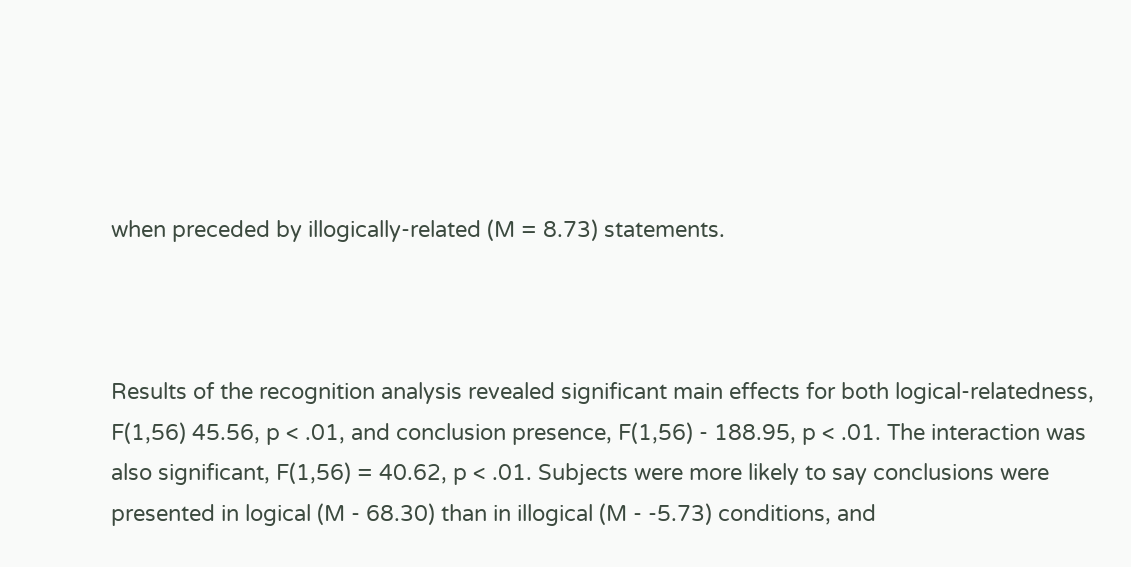when preceded by illogically-related (M = 8.73) statements.



Results of the recognition analysis revealed significant main effects for both logical-relatedness, F(1,56) 45.56, p < .01, and conclusion presence, F(1,56) - 188.95, p < .01. The interaction was also significant, F(1,56) = 40.62, p < .01. Subjects were more likely to say conclusions were presented in logical (M - 68.30) than in illogical (M - -5.73) conditions, and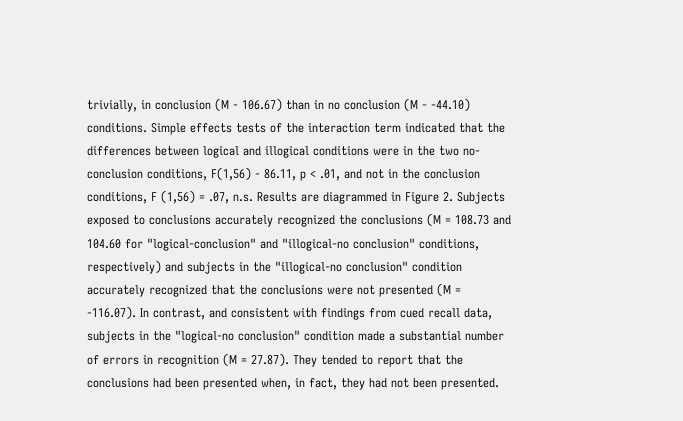trivially, in conclusion (M - 106.67) than in no conclusion (M - -44.10) conditions. Simple effects tests of the interaction term indicated that the differences between logical and illogical conditions were in the two no-conclusion conditions, F(1,56) - 86.11, p < .01, and not in the conclusion conditions, F (1,56) = .07, n.s. Results are diagrammed in Figure 2. Subjects exposed to conclusions accurately recognized the conclusions (M = 108.73 and 104.60 for "logical-conclusion" and "illogical-no conclusion" conditions, respectively) and subjects in the "illogical-no conclusion" condition accurately recognized that the conclusions were not presented (M = -116.07). In contrast, and consistent with findings from cued recall data, subjects in the "logical-no conclusion" condition made a substantial number of errors in recognition (M = 27.87). They tended to report that the conclusions had been presented when, in fact, they had not been presented.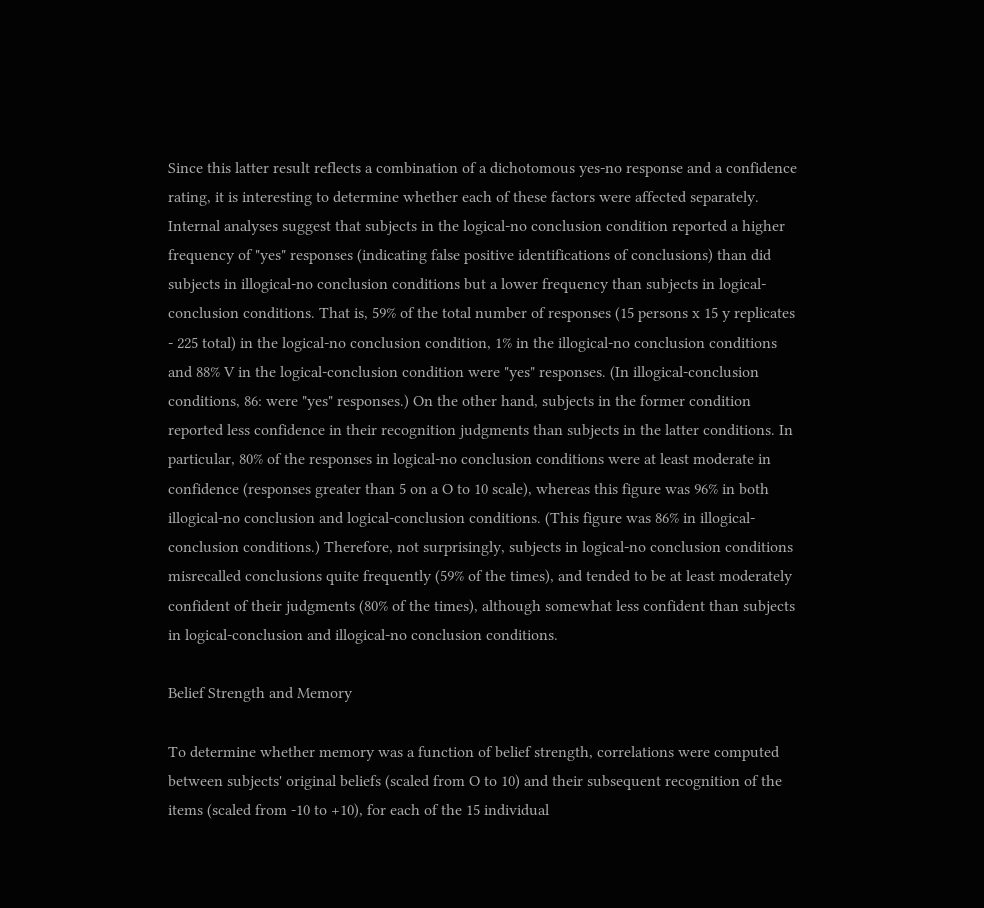Since this latter result reflects a combination of a dichotomous yes-no response and a confidence rating, it is interesting to determine whether each of these factors were affected separately. Internal analyses suggest that subjects in the logical-no conclusion condition reported a higher frequency of "yes" responses (indicating false positive identifications of conclusions) than did subjects in illogical-no conclusion conditions but a lower frequency than subjects in logical-conclusion conditions. That is, 59% of the total number of responses (15 persons x 15 y replicates - 225 total) in the logical-no conclusion condition, 1% in the illogical-no conclusion conditions and 88% V in the logical-conclusion condition were "yes" responses. (In illogical-conclusion conditions, 86: were "yes" responses.) On the other hand, subjects in the former condition reported less confidence in their recognition judgments than subjects in the latter conditions. In particular, 80% of the responses in logical-no conclusion conditions were at least moderate in confidence (responses greater than 5 on a O to 10 scale), whereas this figure was 96% in both illogical-no conclusion and logical-conclusion conditions. (This figure was 86% in illogical-conclusion conditions.) Therefore, not surprisingly, subjects in logical-no conclusion conditions misrecalled conclusions quite frequently (59% of the times), and tended to be at least moderately confident of their judgments (80% of the times), although somewhat less confident than subjects in logical-conclusion and illogical-no conclusion conditions.

Belief Strength and Memory

To determine whether memory was a function of belief strength, correlations were computed between subjects' original beliefs (scaled from O to 10) and their subsequent recognition of the items (scaled from -10 to +10), for each of the 15 individual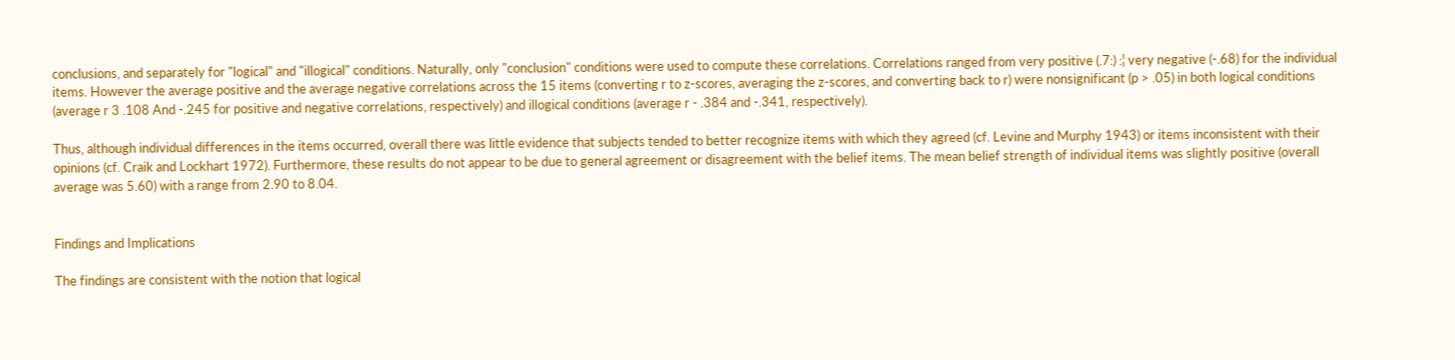conclusions, and separately for "logical" and "illogical" conditions. Naturally, only "conclusion" conditions were used to compute these correlations. Correlations ranged from very positive (.7:) :¦ very negative (-.68) for the individual items. However the average positive and the average negative correlations across the 15 items (converting r to z-scores, averaging the z-scores, and converting back to r) were nonsignificant (p > .05) in both logical conditions (average r 3 .108 And -.245 for positive and negative correlations, respectively) and illogical conditions (average r - .384 and -.341, respectively).

Thus, although individual differences in the items occurred, overall there was little evidence that subjects tended to better recognize items with which they agreed (cf. Levine and Murphy 1943) or items inconsistent with their opinions (cf. Craik and Lockhart 1972). Furthermore, these results do not appear to be due to general agreement or disagreement with the belief items. The mean belief strength of individual items was slightly positive (overall average was 5.60) with a range from 2.90 to 8.04.


Findings and Implications

The findings are consistent with the notion that logical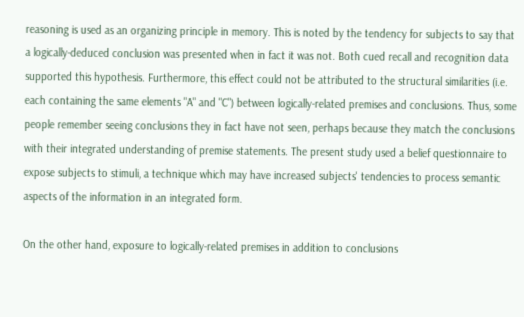reasoning is used as an organizing principle in memory. This is noted by the tendency for subjects to say that a logically-deduced conclusion was presented when in fact it was not. Both cued recall and recognition data supported this hypothesis. Furthermore, this effect could not be attributed to the structural similarities (i.e. each containing the same elements "A" and "C") between logically-related premises and conclusions. Thus, some people remember seeing conclusions they in fact have not seen, perhaps because they match the conclusions with their integrated understanding of premise statements. The present study used a belief questionnaire to expose subjects to stimuli, a technique which may have increased subjects' tendencies to process semantic aspects of the information in an integrated form.

On the other hand, exposure to logically-related premises in addition to conclusions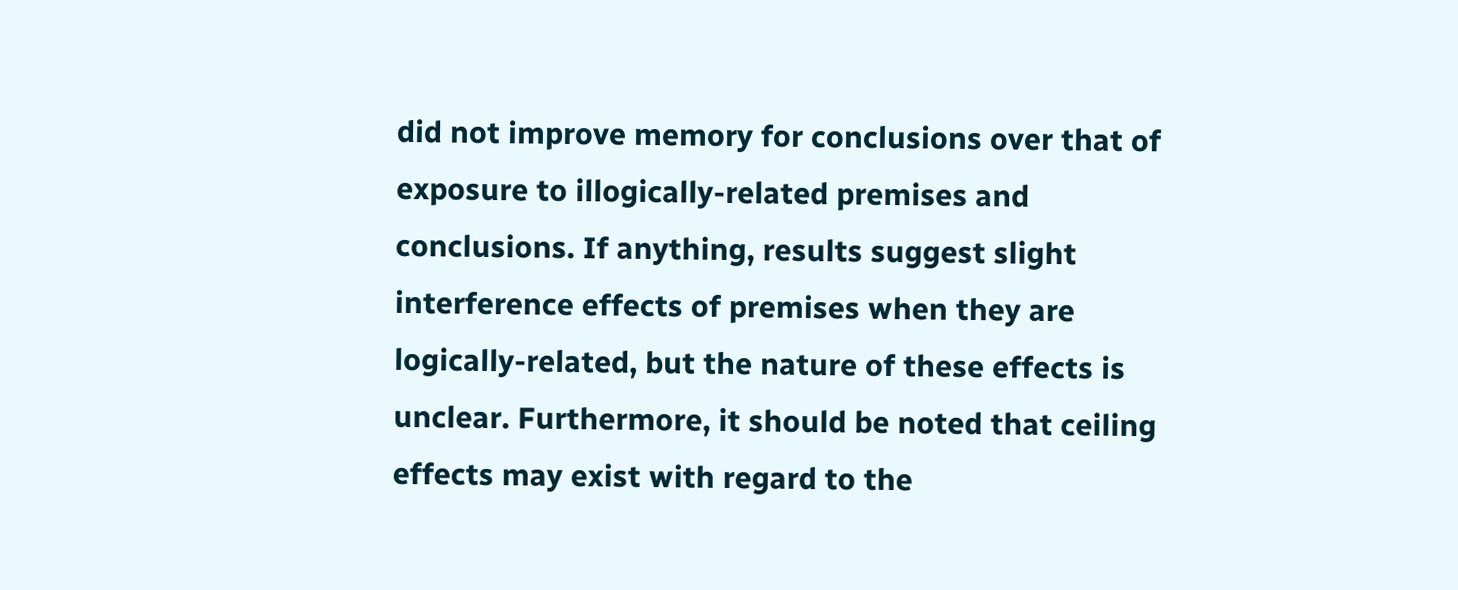did not improve memory for conclusions over that of exposure to illogically-related premises and conclusions. If anything, results suggest slight interference effects of premises when they are logically-related, but the nature of these effects is unclear. Furthermore, it should be noted that ceiling effects may exist with regard to the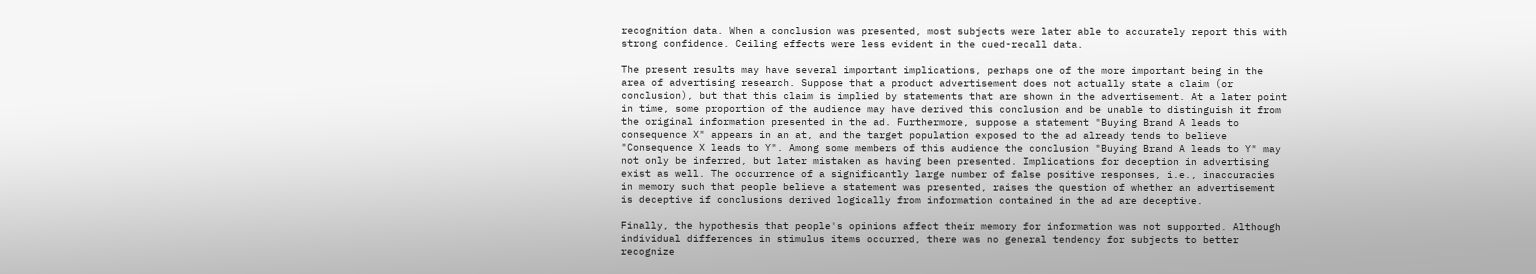recognition data. When a conclusion was presented, most subjects were later able to accurately report this with strong confidence. Ceiling effects were less evident in the cued-recall data.

The present results may have several important implications, perhaps one of the more important being in the area of advertising research. Suppose that a product advertisement does not actually state a claim (or conclusion), but that this claim is implied by statements that are shown in the advertisement. At a later point in time, some proportion of the audience may have derived this conclusion and be unable to distinguish it from the original information presented in the ad. Furthermore, suppose a statement "Buying Brand A leads to consequence X" appears in an at, and the target population exposed to the ad already tends to believe "Consequence X leads to Y". Among some members of this audience the conclusion "Buying Brand A leads to Y" may not only be inferred, but later mistaken as having been presented. Implications for deception in advertising exist as well. The occurrence of a significantly large number of false positive responses, i.e., inaccuracies in memory such that people believe a statement was presented, raises the question of whether an advertisement is deceptive if conclusions derived logically from information contained in the ad are deceptive.

Finally, the hypothesis that people's opinions affect their memory for information was not supported. Although individual differences in stimulus items occurred, there was no general tendency for subjects to better recognize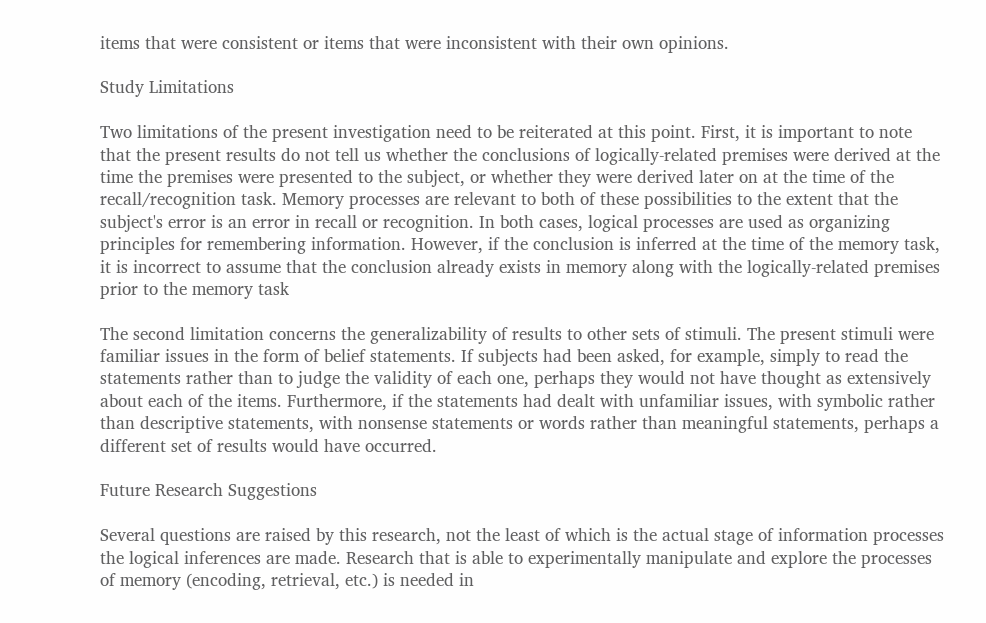items that were consistent or items that were inconsistent with their own opinions.

Study Limitations

Two limitations of the present investigation need to be reiterated at this point. First, it is important to note that the present results do not tell us whether the conclusions of logically-related premises were derived at the time the premises were presented to the subject, or whether they were derived later on at the time of the recall/recognition task. Memory processes are relevant to both of these possibilities to the extent that the subject's error is an error in recall or recognition. In both cases, logical processes are used as organizing principles for remembering information. However, if the conclusion is inferred at the time of the memory task, it is incorrect to assume that the conclusion already exists in memory along with the logically-related premises prior to the memory task

The second limitation concerns the generalizability of results to other sets of stimuli. The present stimuli were familiar issues in the form of belief statements. If subjects had been asked, for example, simply to read the statements rather than to judge the validity of each one, perhaps they would not have thought as extensively about each of the items. Furthermore, if the statements had dealt with unfamiliar issues, with symbolic rather than descriptive statements, with nonsense statements or words rather than meaningful statements, perhaps a different set of results would have occurred.

Future Research Suggestions

Several questions are raised by this research, not the least of which is the actual stage of information processes the logical inferences are made. Research that is able to experimentally manipulate and explore the processes of memory (encoding, retrieval, etc.) is needed in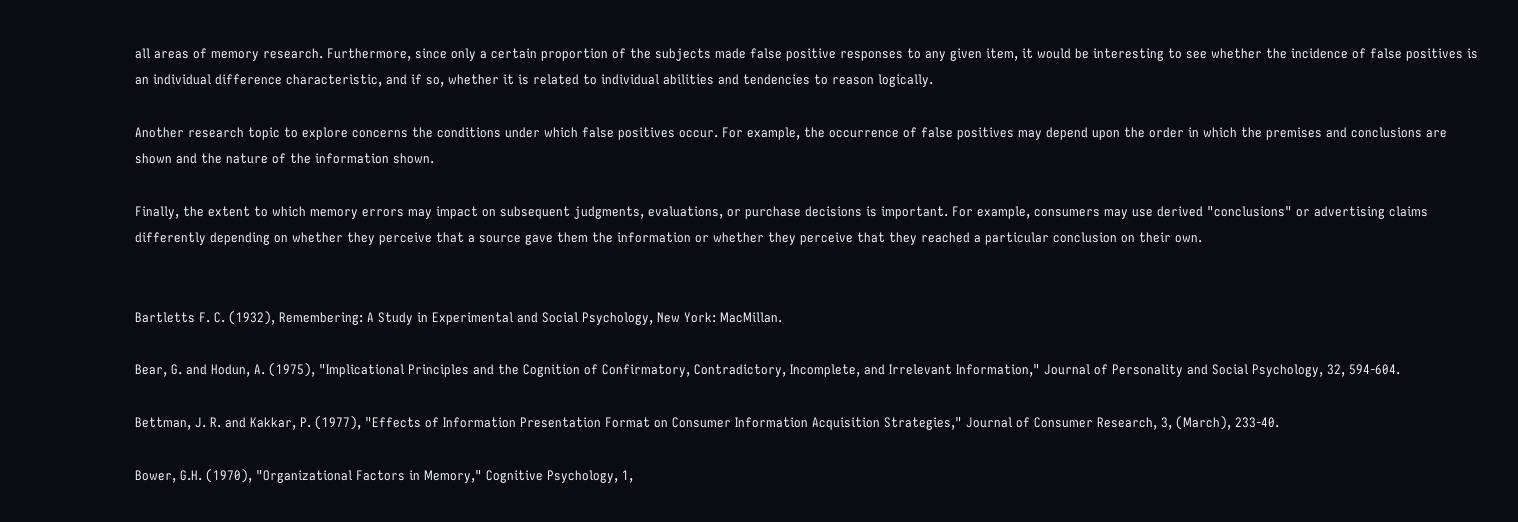all areas of memory research. Furthermore, since only a certain proportion of the subjects made false positive responses to any given item, it would be interesting to see whether the incidence of false positives is an individual difference characteristic, and if so, whether it is related to individual abilities and tendencies to reason logically.

Another research topic to explore concerns the conditions under which false positives occur. For example, the occurrence of false positives may depend upon the order in which the premises and conclusions are shown and the nature of the information shown.

Finally, the extent to which memory errors may impact on subsequent judgments, evaluations, or purchase decisions is important. For example, consumers may use derived "conclusions" or advertising claims differently depending on whether they perceive that a source gave them the information or whether they perceive that they reached a particular conclusion on their own.


Bartletts F. C. (1932), Remembering: A Study in Experimental and Social Psychology, New York: MacMillan.

Bear, G. and Hodun, A. (1975), "Implicational Principles and the Cognition of Confirmatory, Contradictory, Incomplete, and Irrelevant Information," Journal of Personality and Social Psychology, 32, 594-604.

Bettman, J. R. and Kakkar, P. (1977), "Effects of Information Presentation Format on Consumer Information Acquisition Strategies," Journal of Consumer Research, 3, (March), 233-40.

Bower, G.H. (1970), "Organizational Factors in Memory," Cognitive Psychology, 1,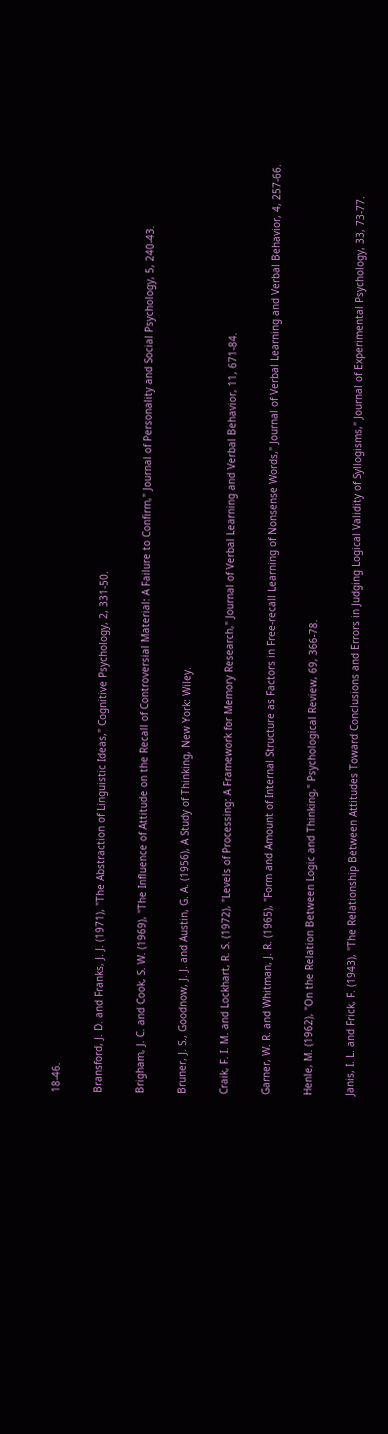18-46.

Bransford, J. D. and Franks, J. J. (1971), "The Abstraction of Linguistic Ideas," Cognitive Psychology, 2, 331-50.

Brigham, J. C. and Cook, S. W. (1969), "The Influence of Attitude on the Recall of Controversial Material: A Failure to Confirm," Journal of Personality and Social Psychology, 5, 240-43.

Bruner, J. S., Goodnow, J. J. and Austin, G. A. (1956), A Study of Thinking, New York: Wiley.

Craik, F. I. M. and Lockhart, R. S. (1972), "Levels of Processing: A Framework for Memory Research," Journal of Verbal Learning and Verbal Behavior, 11, 671-84.

Garner, W. R. and Whitman, J. R. (1965), "Form and Amount of Internal Structure as Factors in Free-recall Learning of Nonsense Words," Journal of Verbal Learning and Verbal Behavior, 4, 257-66.

Henle, M. (1962), "On the Relation Between Logic and Thinking," Psychological Review, 69, 366-78.

Janis, I. L. and Frick, F. (1943), "The Relationship Between Attitudes Toward Conclusions and Errors in Judging Logical Validity of Syllogisms," Journal of Experimental Psychology, 33, 73-77.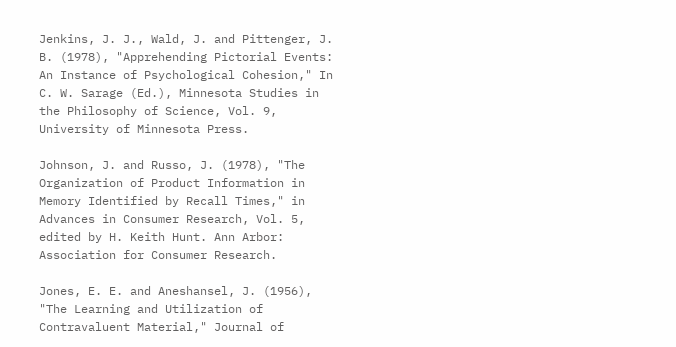Jenkins, J. J., Wald, J. and Pittenger, J. B. (1978), "Apprehending Pictorial Events: An Instance of Psychological Cohesion," In C. W. Sarage (Ed.), Minnesota Studies in the Philosophy of Science, Vol. 9, University of Minnesota Press.

Johnson, J. and Russo, J. (1978), "The Organization of Product Information in Memory Identified by Recall Times," in Advances in Consumer Research, Vol. 5, edited by H. Keith Hunt. Ann Arbor: Association for Consumer Research.

Jones, E. E. and Aneshansel, J. (1956), "The Learning and Utilization of Contravaluent Material," Journal of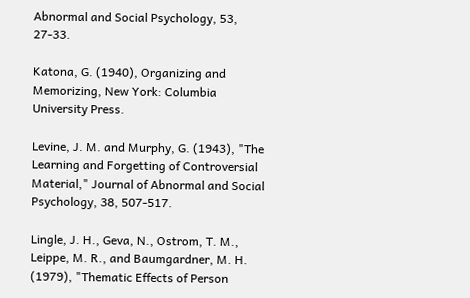Abnormal and Social Psychology, 53, 27-33.

Katona, G. (1940), Organizing and Memorizing, New York: Columbia University Press.

Levine, J. M. and Murphy, G. (1943), "The Learning and Forgetting of Controversial Material," Journal of Abnormal and Social Psychology, 38, 507-517.

Lingle, J. H., Geva, N., Ostrom, T. M., Leippe, M. R., and Baumgardner, M. H. (1979), "Thematic Effects of Person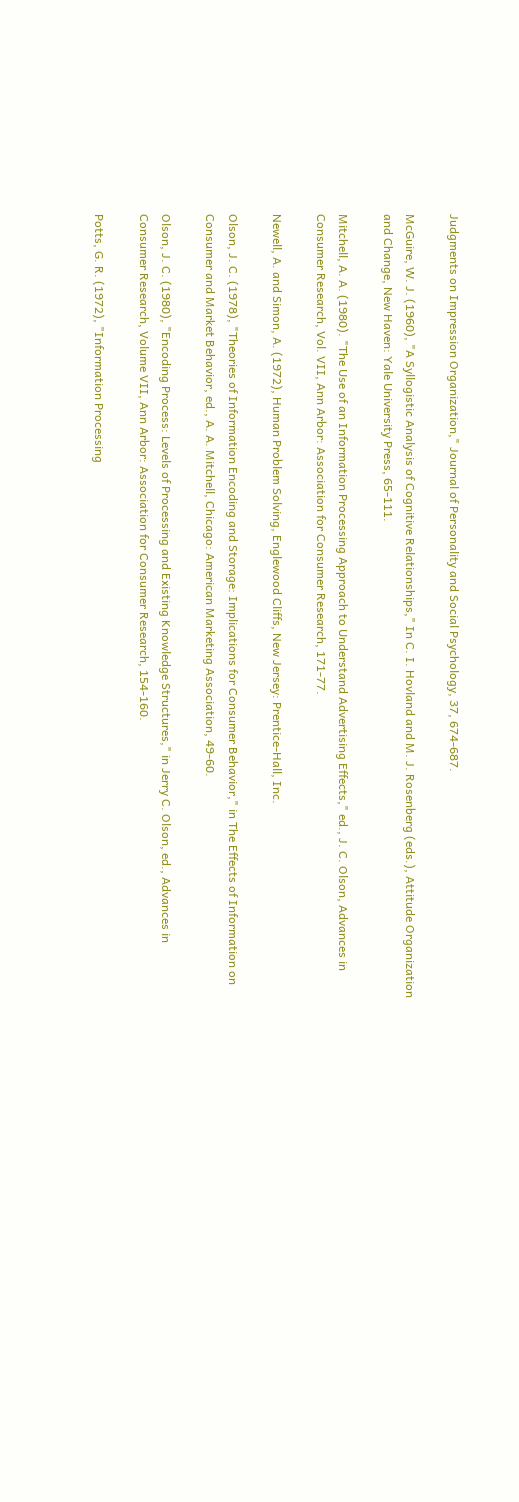Judgments on Impression Organization," Journal of Personality and Social Psychology, 37, 674-687.

McGuire, W. J. (1960), "A Syllogistic Analysis of Cognitive Relationships," In C. I. Hovland and M. J. Rosenberg (eds.), Attitude Organization and Change, New Haven: Yale University Press, 65-111.

Mitchell, A. A. (1980). "The Use of an Information Processing Approach to Understand Advertising Effects," ed., J. C. Olson, Advances in Consumer Research, Vol. VII, Ann Arbor: Association for Consumer Research, 171-77.

Newell, A. and Simon, A. (1972), Human Problem Solving, Englewood Cliffs, New Jersey: Prentice-Hall, Inc.

Olson, J. C. (1978), "Theories of Information Encoding and Storage: Implications for Consumer Behavior," in The Effects of Information on Consumer and Market Behavior, ed., A. A. Mitchell, Chicago: American Marketing Association, 49-60.

Olson, J. C. (1980), "Encoding Process: Levels of Processing and Existing Knowledge Structures," in Jerry C. Olson, ed., Advances in Consumer Research, Volume VII, Ann Arbor: Association for Consumer Research, 154-160.

Potts, G. R. (1972), "Information Processing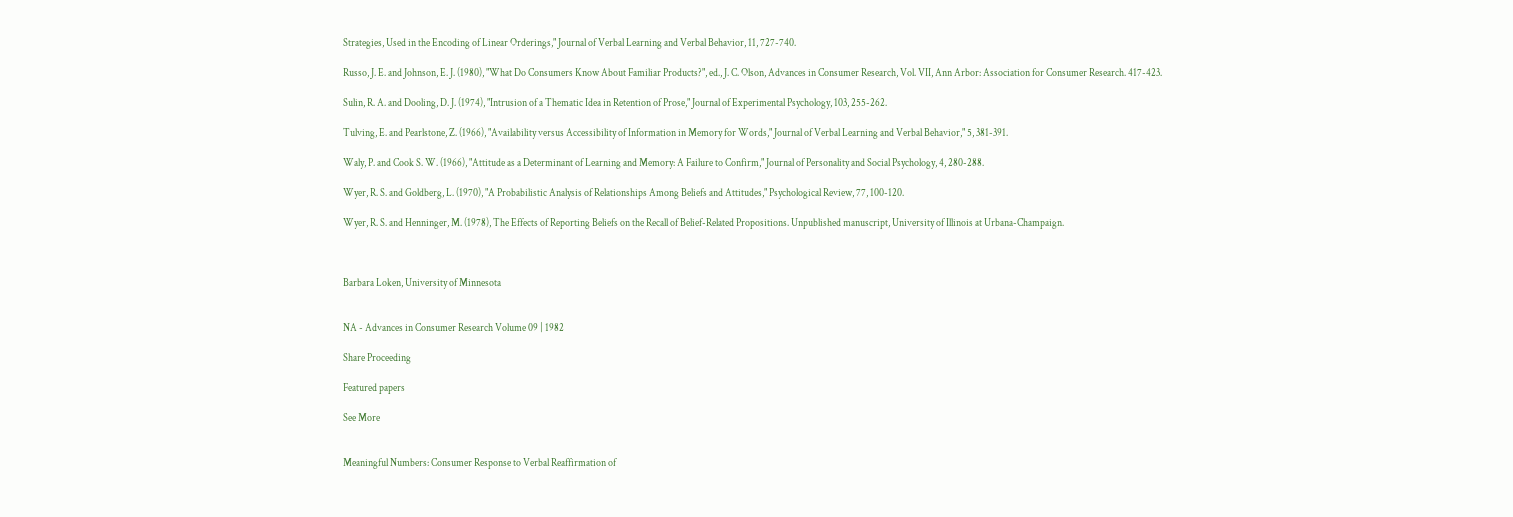Strategies, Used in the Encoding of Linear Orderings," Journal of Verbal Learning and Verbal Behavior, 11, 727-740.

Russo, J. E. and Johnson, E. J. (1980), "What Do Consumers Know About Familiar Products?", ed., J. C. Olson, Advances in Consumer Research, Vol. VII, Ann Arbor: Association for Consumer Research. 417-423.

Sulin, R. A. and Dooling, D. J. (1974), "Intrusion of a Thematic Idea in Retention of Prose," Journal of Experimental Psychology, 103, 255-262.

Tulving, E. and Pearlstone, Z. (1966), "Availability versus Accessibility of Information in Memory for Words," Journal of Verbal Learning and Verbal Behavior," 5, 381-391.

Waly, P. and Cook S. W. (1966), "Attitude as a Determinant of Learning and Memory: A Failure to Confirm," Journal of Personality and Social Psychology, 4, 280-288.

Wyer, R. S. and Goldberg, L. (1970), "A Probabilistic Analysis of Relationships Among Beliefs and Attitudes," Psychological Review, 77, 100-120.

Wyer, R. S. and Henninger, M. (1978), The Effects of Reporting Beliefs on the Recall of Belief-Related Propositions. Unpublished manuscript, University of Illinois at Urbana-Champaign.



Barbara Loken, University of Minnesota


NA - Advances in Consumer Research Volume 09 | 1982

Share Proceeding

Featured papers

See More


Meaningful Numbers: Consumer Response to Verbal Reaffirmation of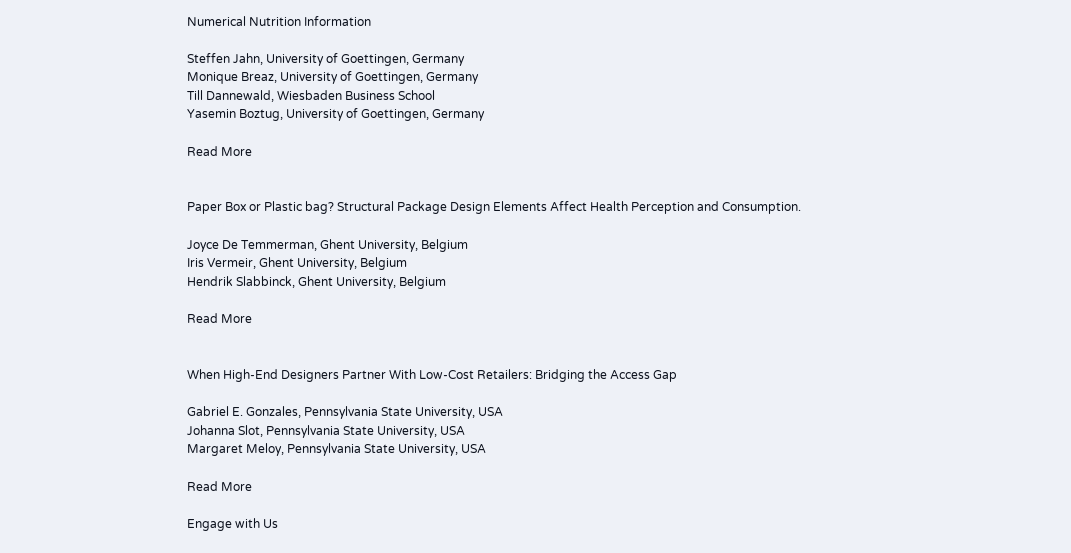Numerical Nutrition Information

Steffen Jahn, University of Goettingen, Germany
Monique Breaz, University of Goettingen, Germany
Till Dannewald, Wiesbaden Business School
Yasemin Boztug, University of Goettingen, Germany

Read More


Paper Box or Plastic bag? Structural Package Design Elements Affect Health Perception and Consumption.

Joyce De Temmerman, Ghent University, Belgium
Iris Vermeir, Ghent University, Belgium
Hendrik Slabbinck, Ghent University, Belgium

Read More


When High-End Designers Partner With Low-Cost Retailers: Bridging the Access Gap

Gabriel E. Gonzales, Pennsylvania State University, USA
Johanna Slot, Pennsylvania State University, USA
Margaret Meloy, Pennsylvania State University, USA

Read More

Engage with Us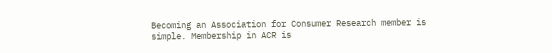Becoming an Association for Consumer Research member is simple. Membership in ACR is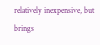relatively inexpensive, but brings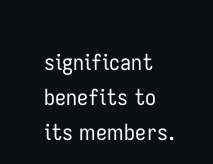significant benefits to its members.